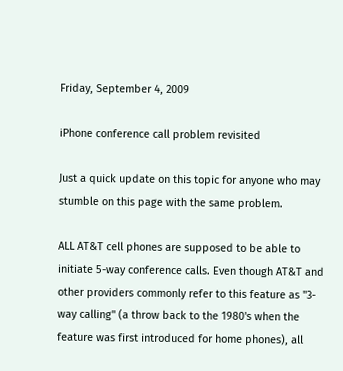Friday, September 4, 2009

iPhone conference call problem revisited

Just a quick update on this topic for anyone who may stumble on this page with the same problem.

ALL AT&T cell phones are supposed to be able to initiate 5-way conference calls. Even though AT&T and other providers commonly refer to this feature as "3-way calling" (a throw back to the 1980's when the feature was first introduced for home phones), all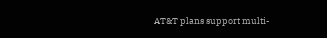AT&T plans support multi-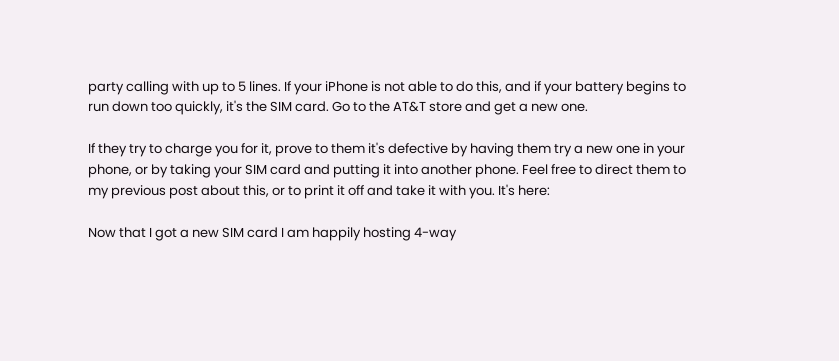party calling with up to 5 lines. If your iPhone is not able to do this, and if your battery begins to run down too quickly, it's the SIM card. Go to the AT&T store and get a new one.

If they try to charge you for it, prove to them it's defective by having them try a new one in your phone, or by taking your SIM card and putting it into another phone. Feel free to direct them to my previous post about this, or to print it off and take it with you. It's here:

Now that I got a new SIM card I am happily hosting 4-way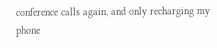conference calls again, and only recharging my phone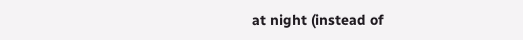at night (instead of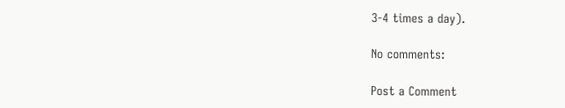3-4 times a day).

No comments:

Post a Comment